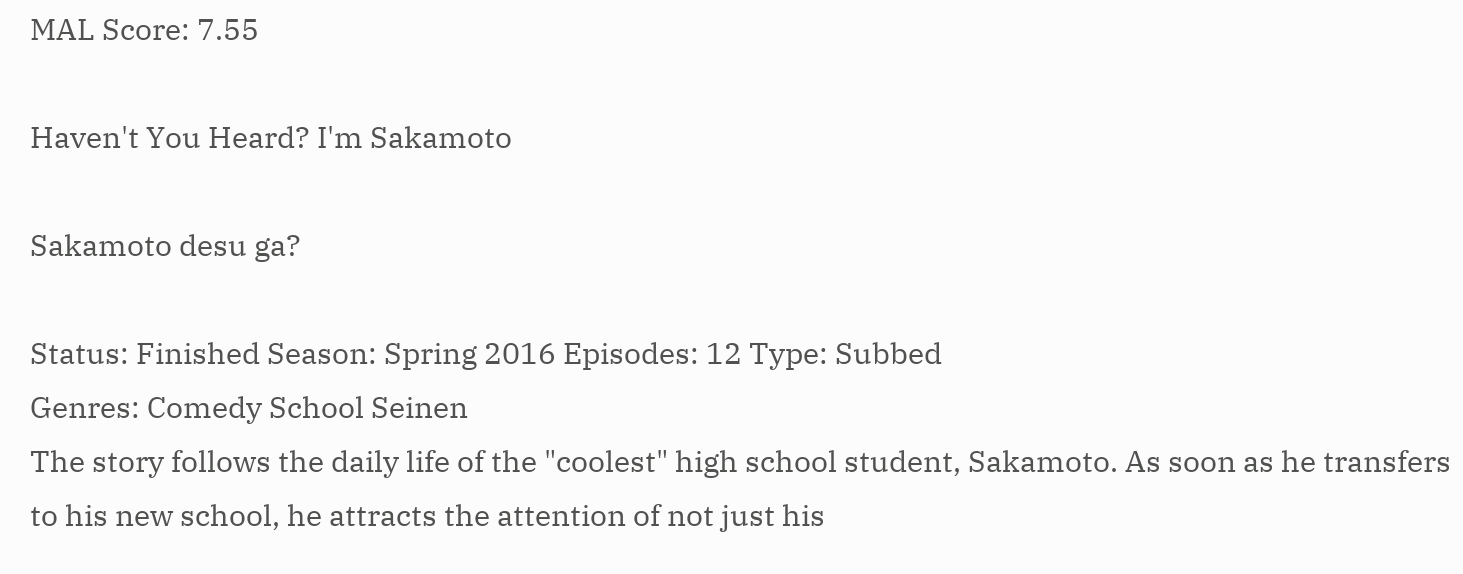MAL Score: 7.55

Haven't You Heard? I'm Sakamoto

Sakamoto desu ga?

Status: Finished Season: Spring 2016 Episodes: 12 Type: Subbed
Genres: Comedy School Seinen
The story follows the daily life of the "coolest" high school student, Sakamoto. As soon as he transfers to his new school, he attracts the attention of not just his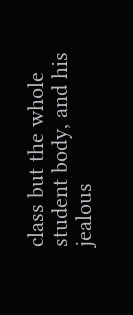class but the whole student body, and his jealous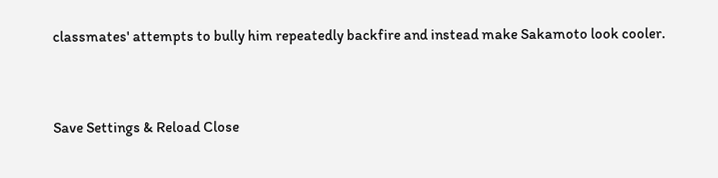classmates' attempts to bully him repeatedly backfire and instead make Sakamoto look cooler.


Save Settings & Reload Close